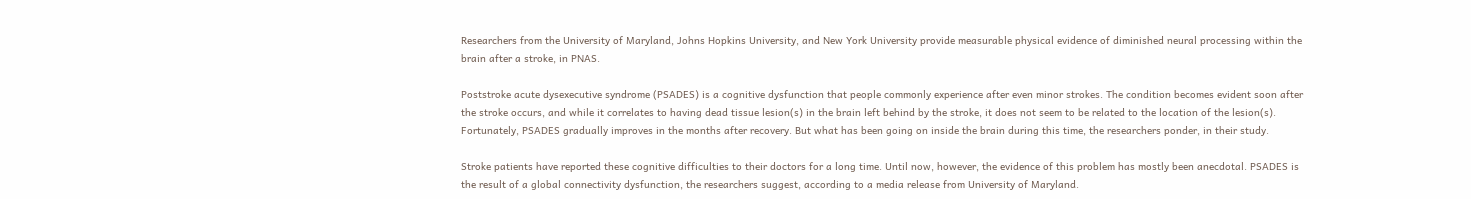Researchers from the University of Maryland, Johns Hopkins University, and New York University provide measurable physical evidence of diminished neural processing within the brain after a stroke, in PNAS.

Poststroke acute dysexecutive syndrome (PSADES) is a cognitive dysfunction that people commonly experience after even minor strokes. The condition becomes evident soon after the stroke occurs, and while it correlates to having dead tissue lesion(s) in the brain left behind by the stroke, it does not seem to be related to the location of the lesion(s). Fortunately, PSADES gradually improves in the months after recovery. But what has been going on inside the brain during this time, the researchers ponder, in their study.

Stroke patients have reported these cognitive difficulties to their doctors for a long time. Until now, however, the evidence of this problem has mostly been anecdotal. PSADES is the result of a global connectivity dysfunction, the researchers suggest, according to a media release from University of Maryland.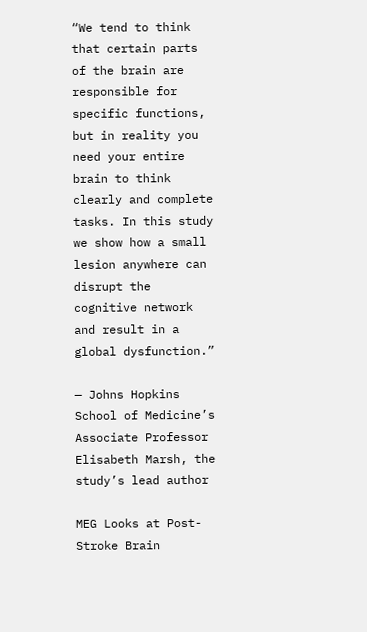“We tend to think that certain parts of the brain are responsible for specific functions, but in reality you need your entire brain to think clearly and complete tasks. In this study we show how a small lesion anywhere can disrupt the cognitive network and result in a global dysfunction.”

— Johns Hopkins School of Medicine’s Associate Professor Elisabeth Marsh, the study’s lead author

MEG Looks at Post-Stroke Brain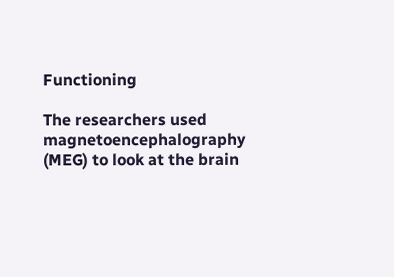Functioning

The researchers used magnetoencephalography (MEG) to look at the brain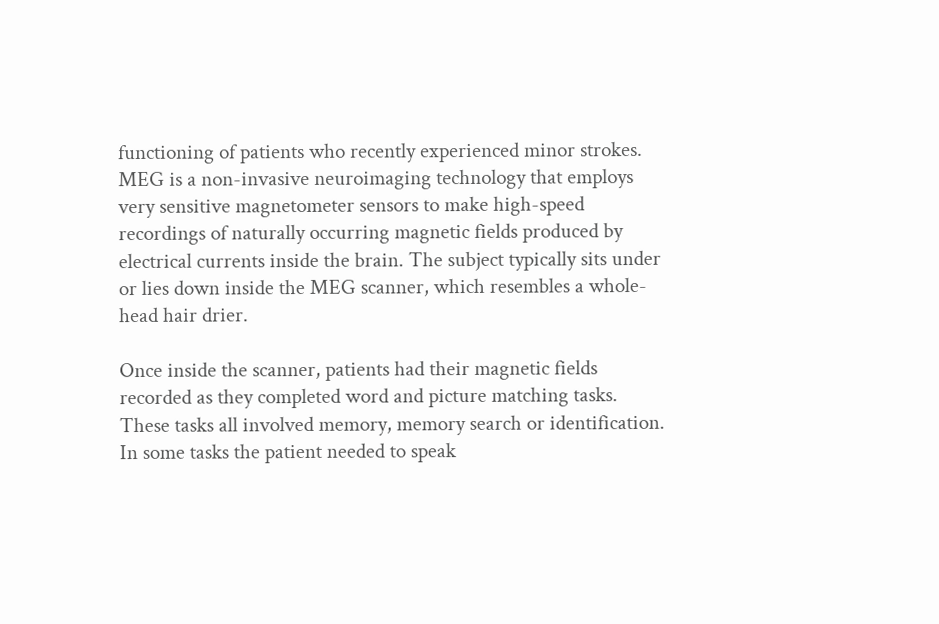functioning of patients who recently experienced minor strokes. MEG is a non-invasive neuroimaging technology that employs very sensitive magnetometer sensors to make high-speed recordings of naturally occurring magnetic fields produced by electrical currents inside the brain. The subject typically sits under or lies down inside the MEG scanner, which resembles a whole-head hair drier.

Once inside the scanner, patients had their magnetic fields recorded as they completed word and picture matching tasks. These tasks all involved memory, memory search or identification. In some tasks the patient needed to speak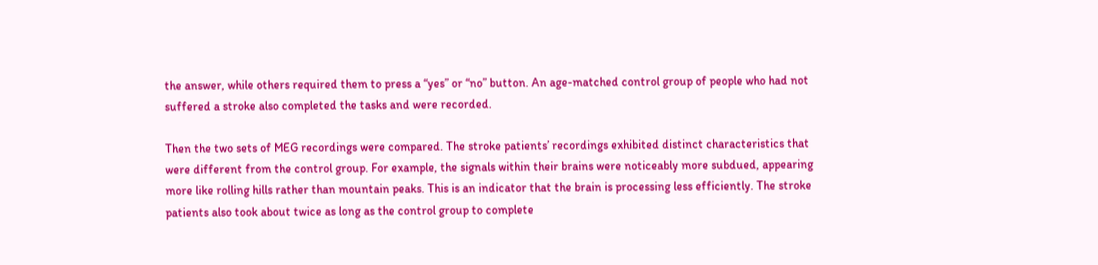the answer, while others required them to press a “yes” or “no” button. An age-matched control group of people who had not suffered a stroke also completed the tasks and were recorded.

Then the two sets of MEG recordings were compared. The stroke patients’ recordings exhibited distinct characteristics that were different from the control group. For example, the signals within their brains were noticeably more subdued, appearing more like rolling hills rather than mountain peaks. This is an indicator that the brain is processing less efficiently. The stroke patients also took about twice as long as the control group to complete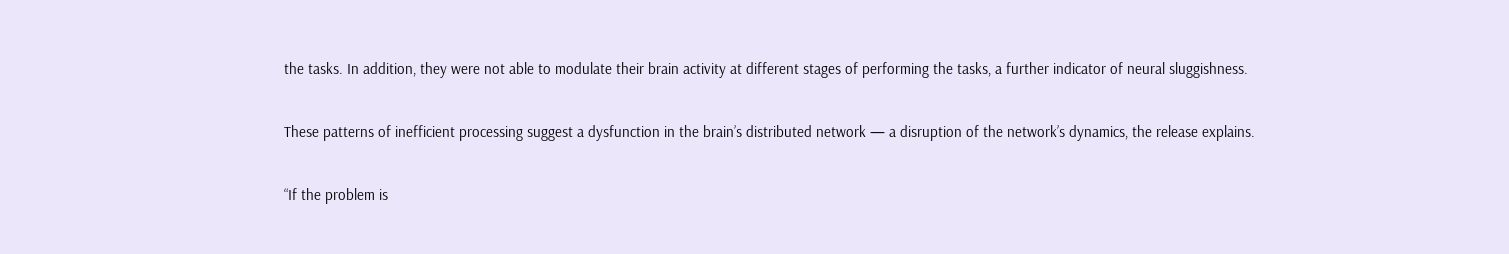the tasks. In addition, they were not able to modulate their brain activity at different stages of performing the tasks, a further indicator of neural sluggishness.

These patterns of inefficient processing suggest a dysfunction in the brain’s distributed network — a disruption of the network’s dynamics, the release explains.

“If the problem is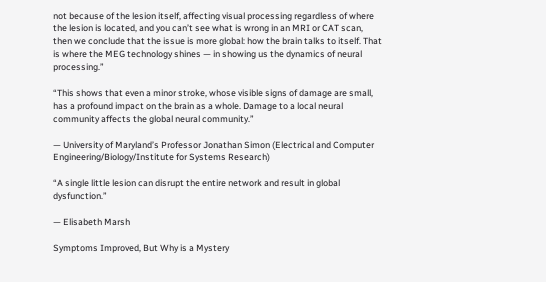not because of the lesion itself, affecting visual processing regardless of where the lesion is located, and you can’t see what is wrong in an MRI or CAT scan, then we conclude that the issue is more global: how the brain talks to itself. That is where the MEG technology shines — in showing us the dynamics of neural processing.”

“This shows that even a minor stroke, whose visible signs of damage are small, has a profound impact on the brain as a whole. Damage to a local neural community affects the global neural community.”

— University of Maryland’s Professor Jonathan Simon (Electrical and Computer Engineering/Biology/Institute for Systems Research)

“A single little lesion can disrupt the entire network and result in global dysfunction.”

— Elisabeth Marsh

Symptoms Improved, But Why is a Mystery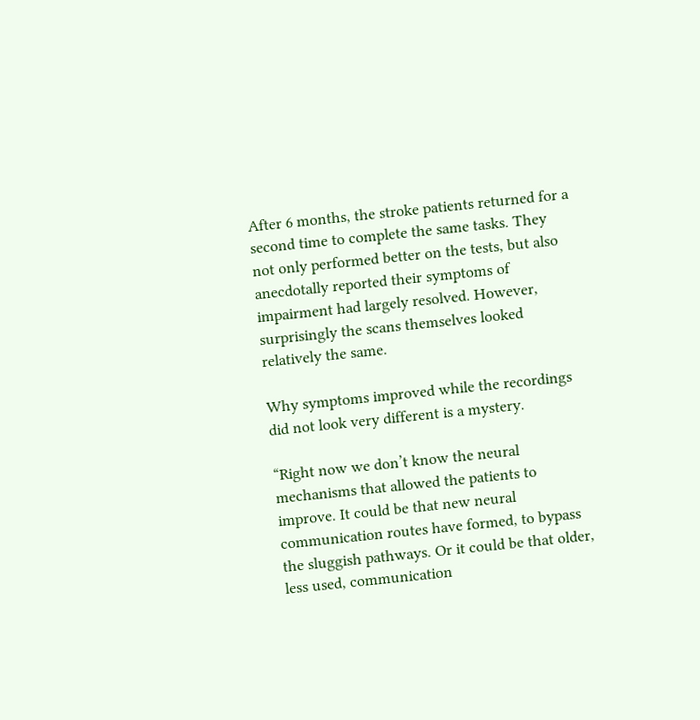After 6 months, the stroke patients returned for a second time to complete the same tasks. They not only performed better on the tests, but also anecdotally reported their symptoms of impairment had largely resolved. However, surprisingly the scans themselves looked relatively the same.

Why symptoms improved while the recordings did not look very different is a mystery.

“Right now we don’t know the neural mechanisms that allowed the patients to improve. It could be that new neural communication routes have formed, to bypass the sluggish pathways. Or it could be that older, less used, communication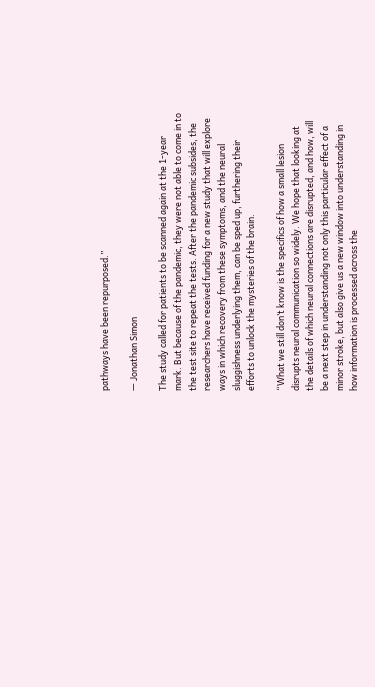pathways have been repurposed.”

— Jonathan Simon

The study called for patients to be scanned again at the 1-year mark. But because of the pandemic, they were not able to come in to the test site to repeat the tests. After the pandemic subsides, the researchers have received funding for a new study that will explore ways in which recovery from these symptoms, and the neural sluggishness underlying them, can be sped up, furthering their efforts to unlock the mysteries of the brain.

“What we still don’t know is the specifics of how a small lesion disrupts neural communication so widely. We hope that looking at the details of which neural connections are disrupted, and how, will be a next step in understanding not only this particular effect of a minor stroke, but also give us a new window into understanding in how information is processed across the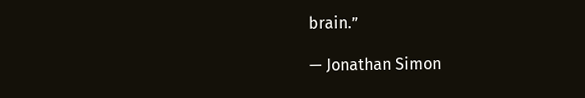brain.”

— Jonathan Simon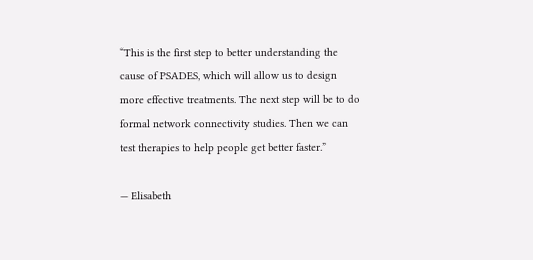“This is the first step to better understanding the cause of PSADES, which will allow us to design more effective treatments. The next step will be to do formal network connectivity studies. Then we can test therapies to help people get better faster.”

— Elisabeth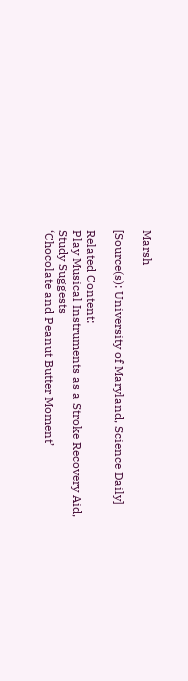Marsh

[Source(s): University of Maryland, Science Daily]

Related Content:
Play Musical Instruments as a Stroke Recovery Aid, Study Suggests
‘Chocolate and Peanut Butter Moment’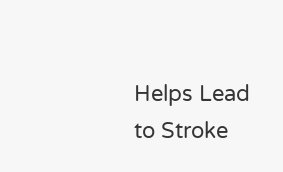Helps Lead to Stroke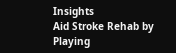Insights
Aid Stroke Rehab by Playing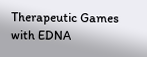Therapeutic Games with EDNA